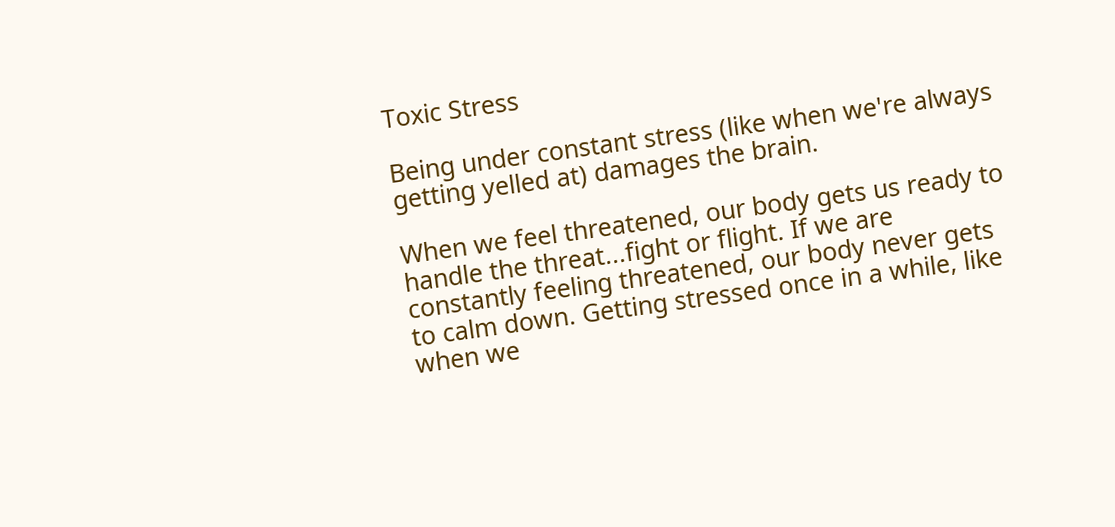Toxic Stress

Being under constant stress (like when we're always getting yelled at) damages the brain.

When we feel threatened, our body gets us ready to handle the threat...fight or flight. If we are constantly feeling threatened, our body never gets to calm down. Getting stressed once in a while, like when we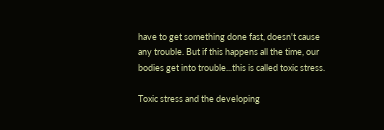have to get something done fast, doesn't cause any trouble. But if this happens all the time, our bodies get into trouble...this is called toxic stress.

Toxic stress and the developing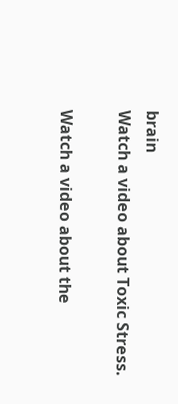brain
Watch a video about Toxic Stress.

Watch a video about the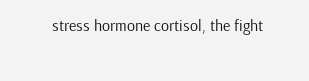stress hormone cortisol, the fight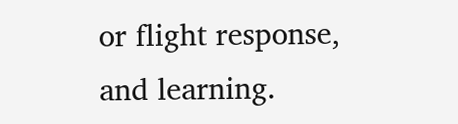or flight response, and learning.